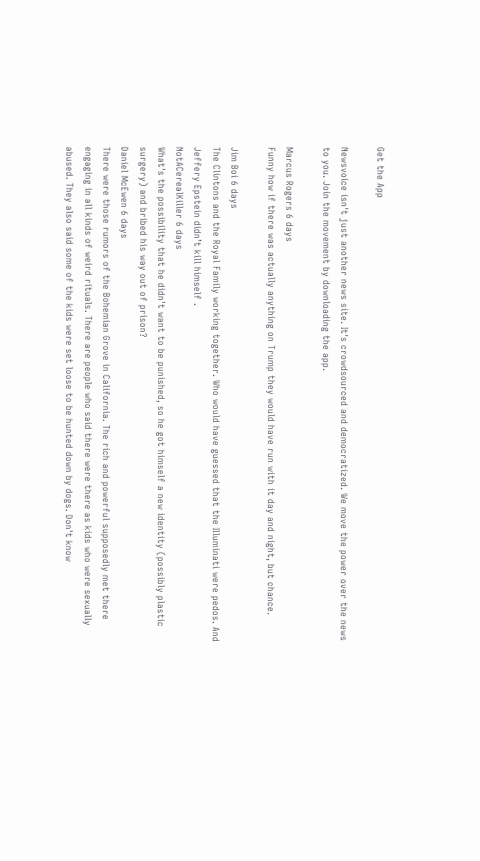Get the App

Newsvoice isn't just another news site. It's crowdsourced and democratized. We move the power over the news to you. Join the movement by downloading the app.

Marcus Rogers 6 days
Funny how if there was actually anything on Trump they would have run with it day and night, but chance.

Jim Boi 6 days
The Clintons and the Royal Family working together. Who would have guessed that the Illuminati were pedos. And Jeffery Epstein didn’t kill himself .
NotACerealKiller 6 days
What's the possibility that he didn't want to be punished, so he got himself a new identity (possibly plastic surgery) and bribed his way out of prison?
Daniel McEwen 6 days
There were those rumors of the Bohemian Grove in California. The rich and powerful supposedly met there engaging in all kinds of weird rituals. There are people who said there were there as kids who were sexually abused. They also said some of the kids were set loose to be hunted down by dogs. Don't know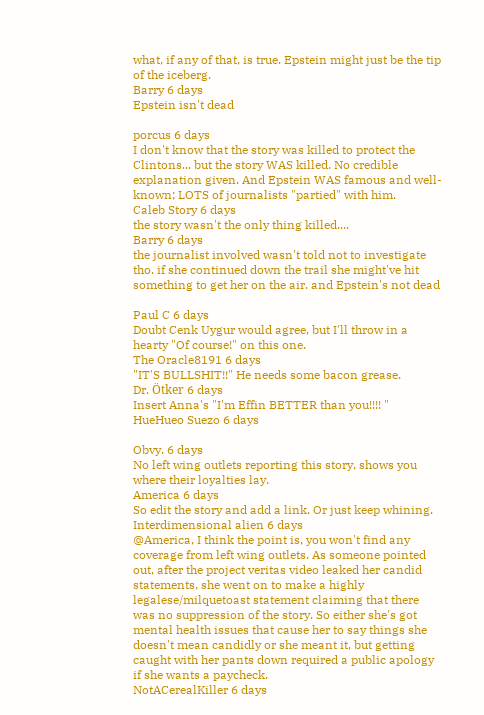what, if any of that, is true. Epstein might just be the tip of the iceberg.
Barry 6 days
Epstein isn't dead

porcus 6 days
I don't know that the story was killed to protect the Clintons... but the story WAS killed. No credible explanation given. And Epstein WAS famous and well-known; LOTS of journalists "partied" with him.
Caleb Story 6 days
the story wasn't the only thing killed....
Barry 6 days
the journalist involved wasn't told not to investigate tho. if she continued down the trail she might've hit something to get her on the air. and Epstein's not dead

Paul C 6 days
Doubt Cenk Uygur would agree, but I'll throw in a hearty "Of course!" on this one.
The Oracle8191 6 days
"IT'S BULLSHIT!!" He needs some bacon grease.
Dr. Ötker 6 days
Insert Anna's "I'm Effin BETTER than you!!!! "
HueHueo Suezo 6 days

Obvy. 6 days
No left wing outlets reporting this story, shows you where their loyalties lay.
America 6 days
So edit the story and add a link. Or just keep whining.
Interdimensional alien 6 days
@America, I think the point is, you won't find any coverage from left wing outlets. As someone pointed out, after the project veritas video leaked her candid statements, she went on to make a highly legalese/milquetoast statement claiming that there was no suppression of the story. So either she's got mental health issues that cause her to say things she doesn't mean candidly or she meant it, but getting caught with her pants down required a public apology if she wants a paycheck.
NotACerealKiller 6 days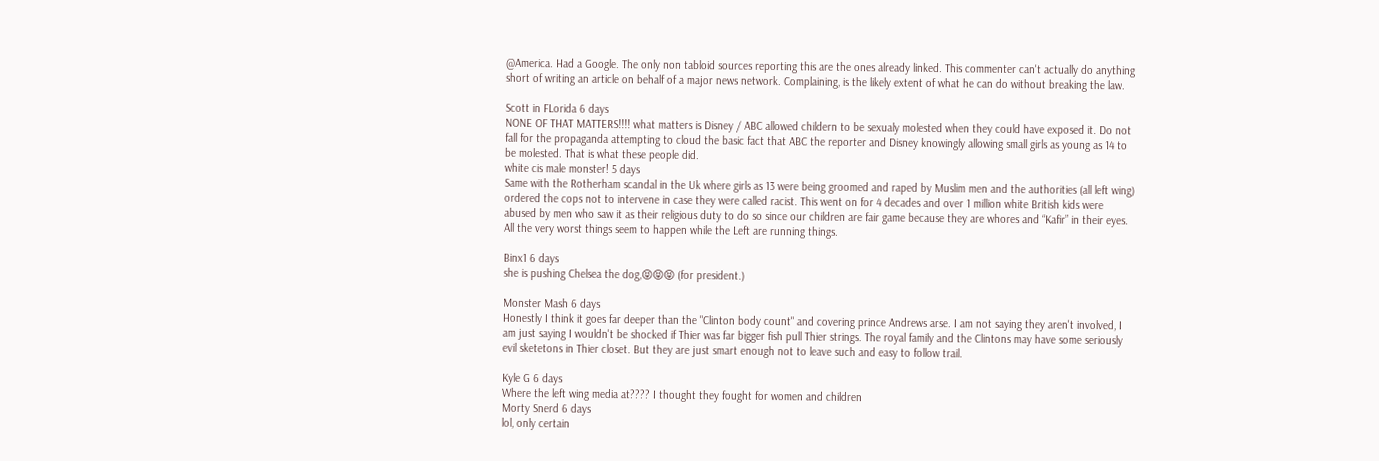@America. Had a Google. The only non tabloid sources reporting this are the ones already linked. This commenter can't actually do anything short of writing an article on behalf of a major news network. Complaining, is the likely extent of what he can do without breaking the law.

Scott in FLorida 6 days
NONE OF THAT MATTERS!!!! what matters is Disney / ABC allowed childern to be sexualy molested when they could have exposed it. Do not fall for the propaganda attempting to cloud the basic fact that ABC the reporter and Disney knowingly allowing small girls as young as 14 to be molested. That is what these people did.
white cis male monster! 5 days
Same with the Rotherham scandal in the Uk where girls as 13 were being groomed and raped by Muslim men and the authorities (all left wing) ordered the cops not to intervene in case they were called racist. This went on for 4 decades and over 1 million white British kids were abused by men who saw it as their religious duty to do so since our children are fair game because they are whores and “Kafir” in their eyes. All the very worst things seem to happen while the Left are running things.

Binx1 6 days
she is pushing Chelsea the dog,😝😝😝 (for president.)

Monster Mash 6 days
Honestly I think it goes far deeper than the "Clinton body count" and covering prince Andrews arse. I am not saying they aren't involved, I am just saying I wouldn't be shocked if Thier was far bigger fish pull Thier strings. The royal family and the Clintons may have some seriously evil sketetons in Thier closet. But they are just smart enough not to leave such and easy to follow trail.

Kyle G 6 days
Where the left wing media at???? I thought they fought for women and children
Morty Snerd 6 days
lol, only certain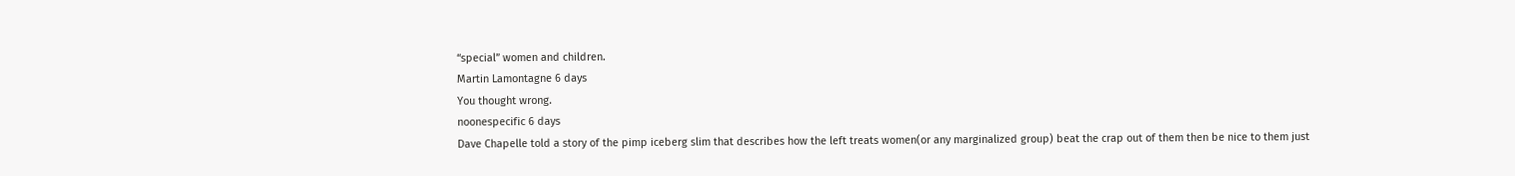“special” women and children.
Martin Lamontagne 6 days
You thought wrong.
noonespecific 6 days
Dave Chapelle told a story of the pimp iceberg slim that describes how the left treats women(or any marginalized group) beat the crap out of them then be nice to them just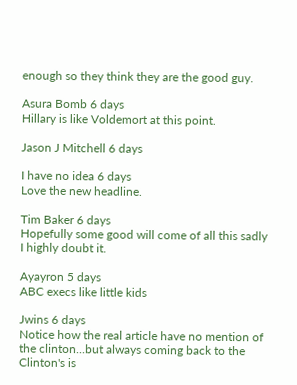enough so they think they are the good guy.

Asura Bomb 6 days
Hillary is like Voldemort at this point.

Jason J Mitchell 6 days

I have no idea 6 days
Love the new headline.

Tim Baker 6 days
Hopefully some good will come of all this sadly I highly doubt it.

Ayayron 5 days
ABC execs like little kids

Jwins 6 days
Notice how the real article have no mention of the clinton...but always coming back to the Clinton's is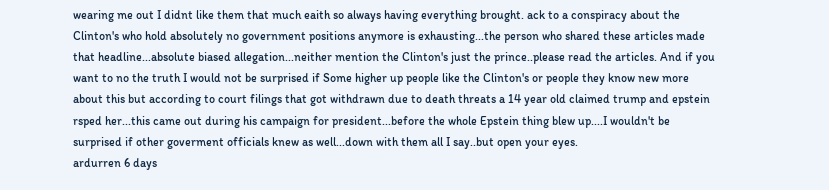wearing me out I didnt like them that much eaith so always having everything brought. ack to a conspiracy about the Clinton's who hold absolutely no government positions anymore is exhausting...the person who shared these articles made that headline...absolute biased allegation...neither mention the Clinton's just the prince..please read the articles. And if you want to no the truth I would not be surprised if Some higher up people like the Clinton's or people they know new more about this but according to court filings that got withdrawn due to death threats a 14 year old claimed trump and epstein rsped her...this came out during his campaign for president...before the whole Epstein thing blew up....I wouldn't be surprised if other goverment officials knew as well...down with them all I say..but open your eyes.
ardurren 6 days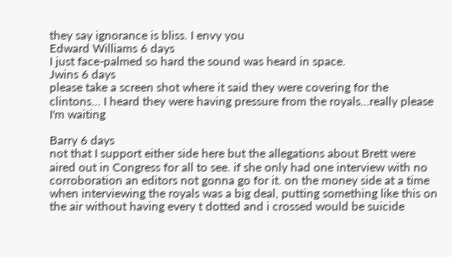they say ignorance is bliss. I envy you
Edward Williams 6 days
I just face-palmed so hard the sound was heard in space.
Jwins 6 days
please take a screen shot where it said they were covering for the clintons... I heard they were having pressure from the royals...really please I'm waiting

Barry 6 days
not that I support either side here but the allegations about Brett were aired out in Congress for all to see. if she only had one interview with no corroboration an editors not gonna go for it. on the money side at a time when interviewing the royals was a big deal, putting something like this on the air without having every t dotted and i crossed would be suicide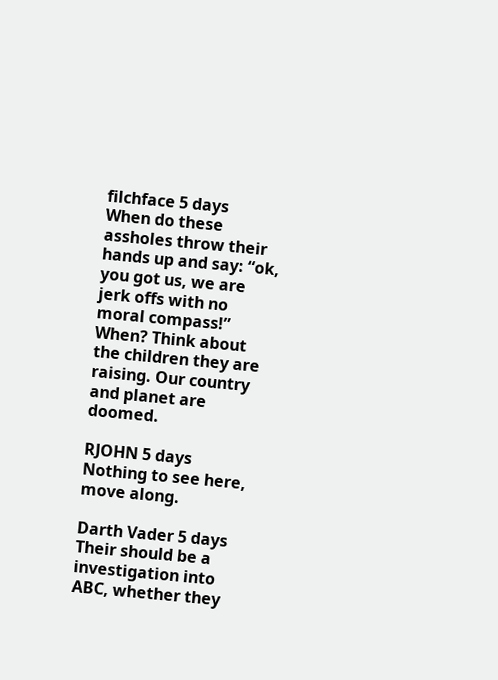filchface 5 days
When do these assholes throw their hands up and say: “ok, you got us, we are jerk offs with no moral compass!” When? Think about the children they are raising. Our country and planet are doomed.

RJOHN 5 days
Nothing to see here, move along.

Darth Vader 5 days
Their should be a investigation into ABC, whether they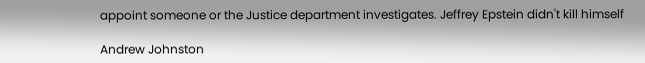appoint someone or the Justice department investigates. Jeffrey Epstein didn't kill himself

Andrew Johnston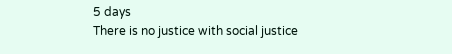5 days
There is no justice with social justice